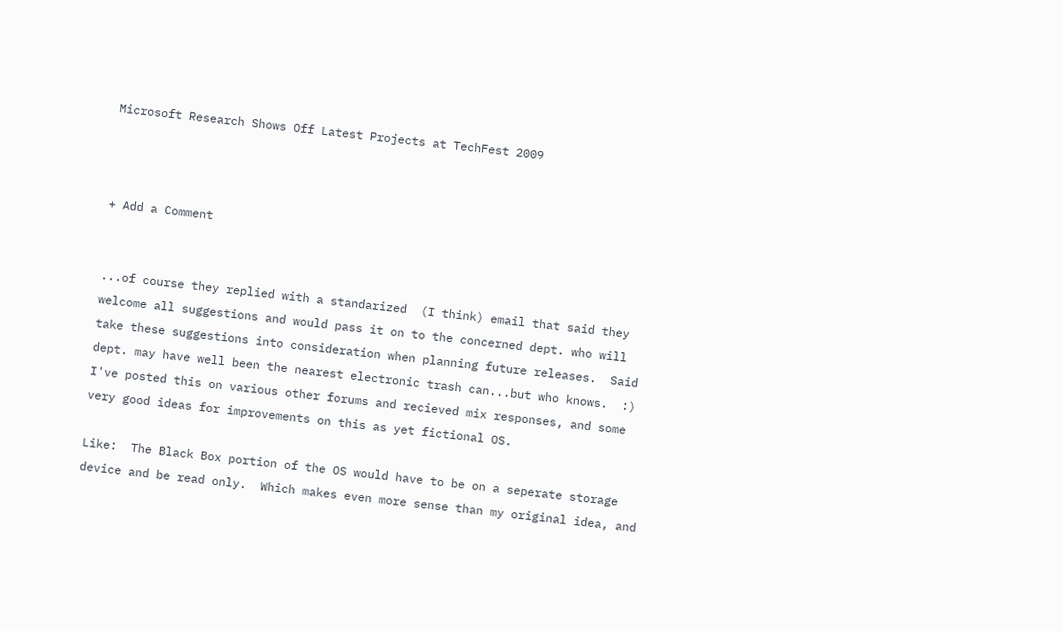Microsoft Research Shows Off Latest Projects at TechFest 2009



+ Add a Comment


...of course they replied with a standarized  (I think) email that said they welcome all suggestions and would pass it on to the concerned dept. who will take these suggestions into consideration when planning future releases.  Said dept. may have well been the nearest electronic trash can...but who knows.  :)  I've posted this on various other forums and recieved mix responses, and some very good ideas for improvements on this as yet fictional OS.

Like:  The Black Box portion of the OS would have to be on a seperate storage device and be read only.  Which makes even more sense than my original idea, and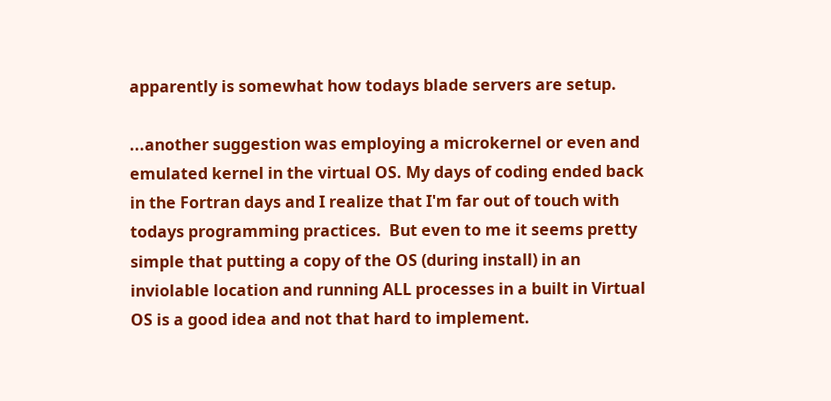apparently is somewhat how todays blade servers are setup.

...another suggestion was employing a microkernel or even and emulated kernel in the virtual OS. My days of coding ended back in the Fortran days and I realize that I'm far out of touch with todays programming practices.  But even to me it seems pretty simple that putting a copy of the OS (during install) in an inviolable location and running ALL processes in a built in Virtual OS is a good idea and not that hard to implement.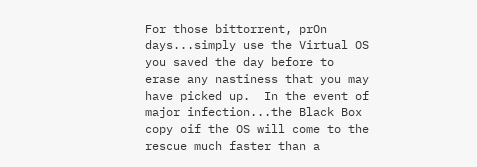For those bittorrent, prOn days...simply use the Virtual OS you saved the day before to erase any nastiness that you may have picked up.  In the event of major infection...the Black Box copy oif the OS will come to the rescue much faster than a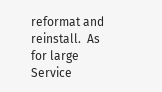reformat and reinstall.  As for large Service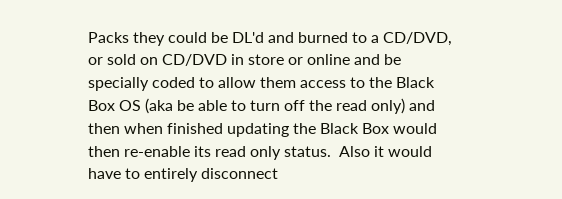Packs they could be DL'd and burned to a CD/DVD, or sold on CD/DVD in store or online and be specially coded to allow them access to the Black Box OS (aka be able to turn off the read only) and then when finished updating the Black Box would then re-enable its read only status.  Also it would have to entirely disconnect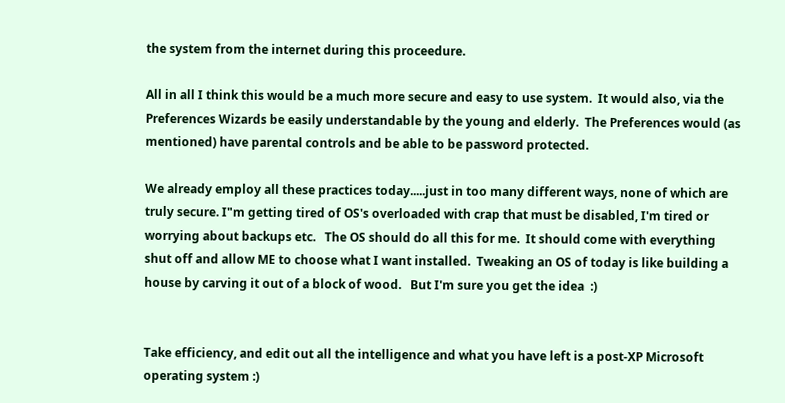the system from the internet during this proceedure.

All in all I think this would be a much more secure and easy to use system.  It would also, via the Preferences Wizards be easily understandable by the young and elderly.  The Preferences would (as mentioned) have parental controls and be able to be password protected.

We already employ all these practices today.....just in too many different ways, none of which are truly secure. I"m getting tired of OS's overloaded with crap that must be disabled, I'm tired or worrying about backups etc.   The OS should do all this for me.  It should come with everything shut off and allow ME to choose what I want installed.  Tweaking an OS of today is like building a house by carving it out of a block of wood.   But I'm sure you get the idea  :)


Take efficiency, and edit out all the intelligence and what you have left is a post-XP Microsoft operating system :)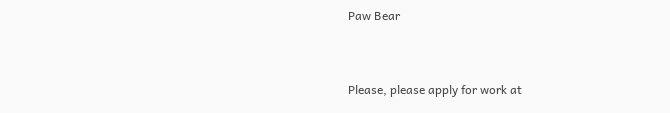Paw Bear


Please, please apply for work at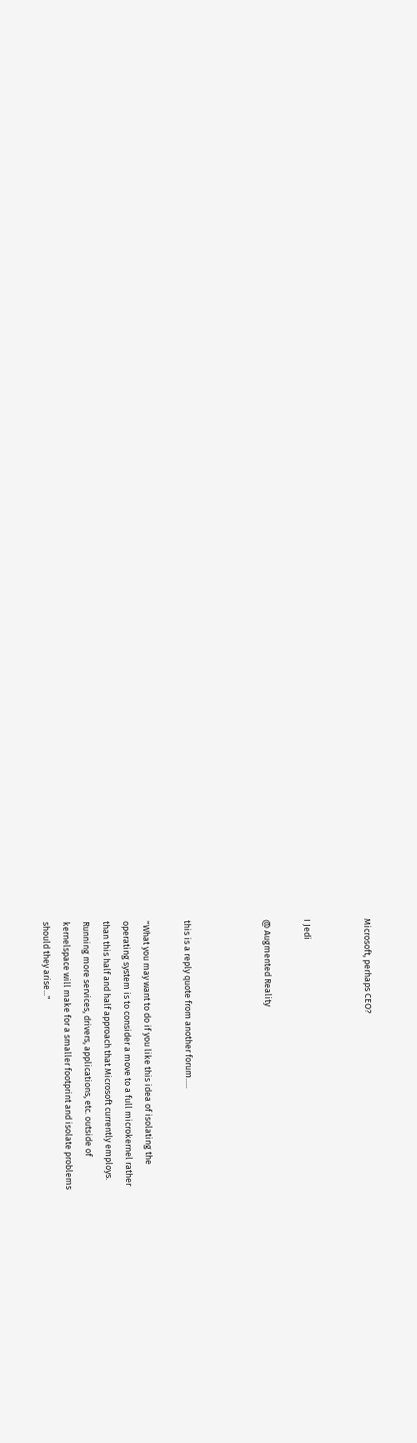Microsoft, perhaps CEO?


I Jedi

@ Augmented Reality



this is a reply quote from another forum.....

"What you may want to do if you like this idea of isolating the
operating system is to consider a move to a full microkernel rather
than this half and half approach that Microsoft currently employs.
Running more services, drivers, applications, etc. outside of
kernelspace will make for a smaller footprint and isolate problems
should they arise..."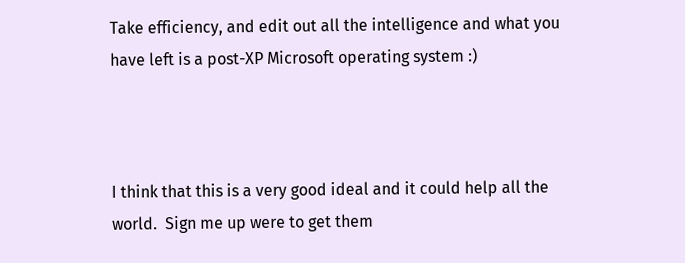Take efficiency, and edit out all the intelligence and what you have left is a post-XP Microsoft operating system :)



I think that this is a very good ideal and it could help all the world.  Sign me up were to get them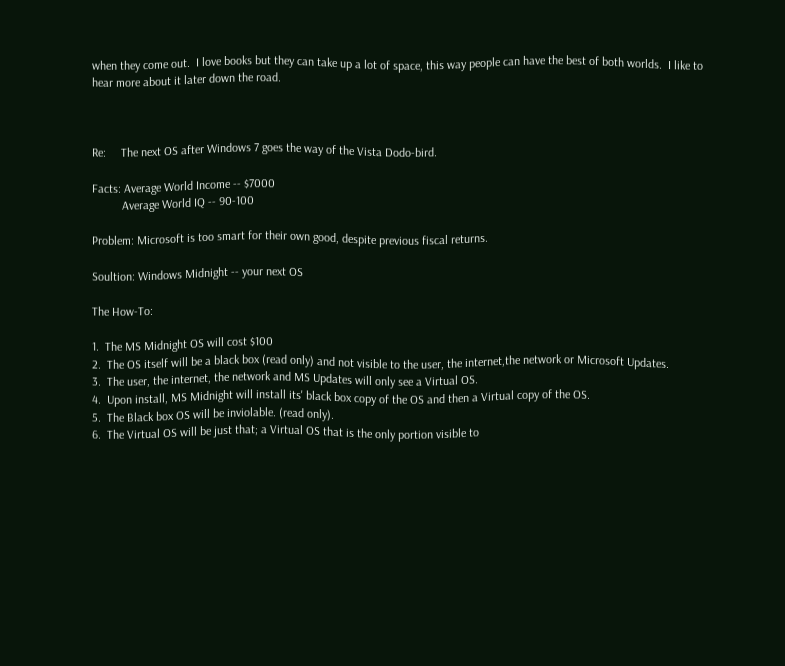when they come out.  I love books but they can take up a lot of space, this way people can have the best of both worlds.  I like to hear more about it later down the road.



Re:     The next OS after Windows 7 goes the way of the Vista Dodo-bird.

Facts: Average World Income -- $7000
          Average World IQ -- 90-100

Problem: Microsoft is too smart for their own good, despite previous fiscal returns.

Soultion: Windows Midnight -- your next OS

The How-To:

1.  The MS Midnight OS will cost $100
2.  The OS itself will be a black box (read only) and not visible to the user, the internet,the network or Microsoft Updates.
3.  The user, the internet, the network and MS Updates will only see a Virtual OS.
4.  Upon install, MS Midnight will install its' black box copy of the OS and then a Virtual copy of the OS.
5.  The Black box OS will be inviolable. (read only).
6.  The Virtual OS will be just that; a Virtual OS that is the only portion visible to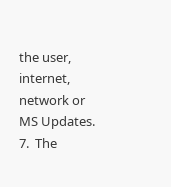the user, internet, network or MS Updates.
7.  The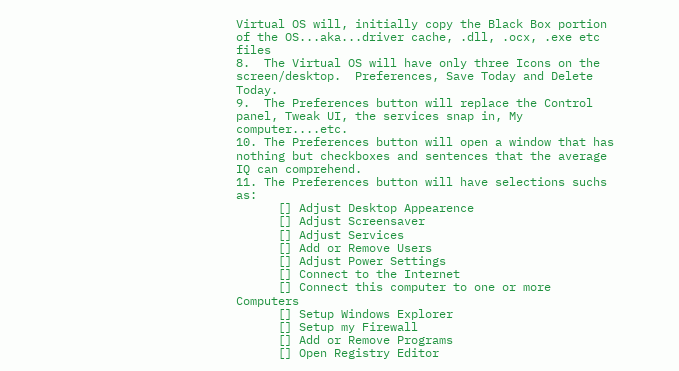Virtual OS will, initially copy the Black Box portion of the OS...aka...driver cache, .dll, .ocx, .exe etc files
8.  The Virtual OS will have only three Icons on the screen/desktop.  Preferences, Save Today and Delete Today.
9.  The Preferences button will replace the Control panel, Tweak UI, the services snap in, My computer....etc.
10. The Preferences button will open a window that has nothing but checkboxes and sentences that the average IQ can comprehend.
11. The Preferences button will have selections suchs as:
      [] Adjust Desktop Appearence
      [] Adjust Screensaver
      [] Adjust Services
      [] Add or Remove Users
      [] Adjust Power Settings
      [] Connect to the Internet
      [] Connect this computer to one or more Computers
      [] Setup Windows Explorer
      [] Setup my Firewall
      [] Add or Remove Programs
      [] Open Registry Editor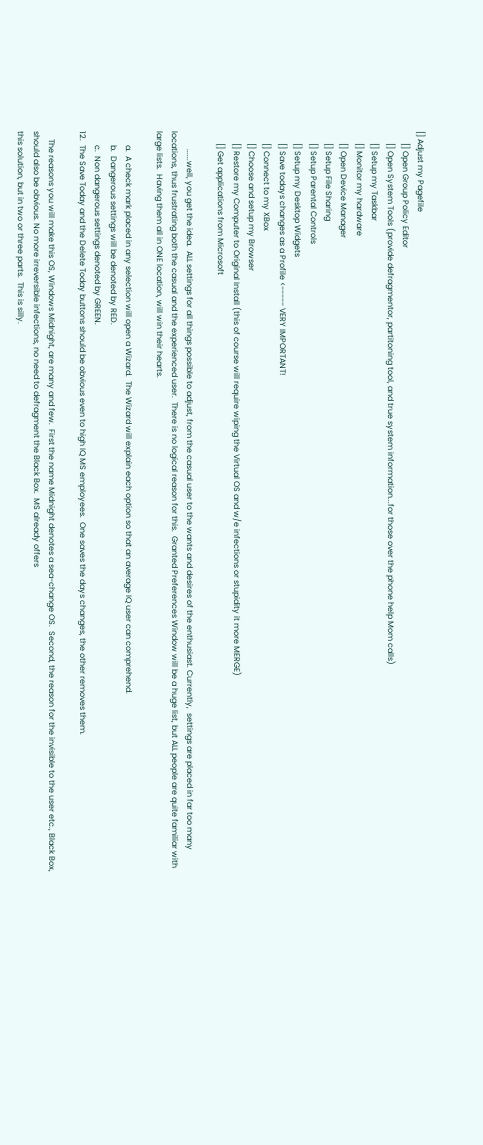[] Adjust my Pagefile
      [] Open Group Policy Editor
      [] Open System Tools (provide defragmentor, partitoning tool, and true system information...for those over the phone help Mom calls)
      [] Setup my Taskbar
      [] Monitor my hardware
      [] Open Device Manager
      [] Setup File Sharing
      [] Setup Parental Controls
      [] Setup my Desktop Widgets
      [] Save todays changes as a Profile <----- VERY IMPORTANT!
      [] Connect to my XBox
      [] Choose and setup my Browser
      [] Restore my Computer to Original Install (this of course will require wiping the Virtual OS and w/e infections or stupidity it more MERGE)
      [] Get applications from Microsoft

         ......well, you get the idea.  ALL settings for all things possible to adjust, from the casual user to the wants and desires of the enthusiast. Currently,  settings are placed in far too many locations, thus frustrating both the casual and the experienced user.  There is no logical reason for this.  Granted Preferences Window will be a huge list, but ALL people are quite familiar with large lists.  Having them all in ONE location, will win their hearts.

       a.  A check mark placed in any selection will open a Wizard.  The Wizard will explain each option so that an average IQ user can comprehend.
       b.  Dangerous settings will be denoted by RED.
       c.  Non dangerous settings denoted by GREEN.
12.  The Save Today and the Delete Today buttons should be obvious even to high IQ MS employees.  One saves the days changes, the other removes them.

    The reasons you will make this OS, Windows Midnight, are many and few.  First the name Midnight denotes a sea-change OS.  Second, the reason for the invisible to the user etc., Black Box, should also be obvious. No more irreversible infections, no need to defragment the Black Box.  MS already offers
this solution, but in two or three parts.  This is silly.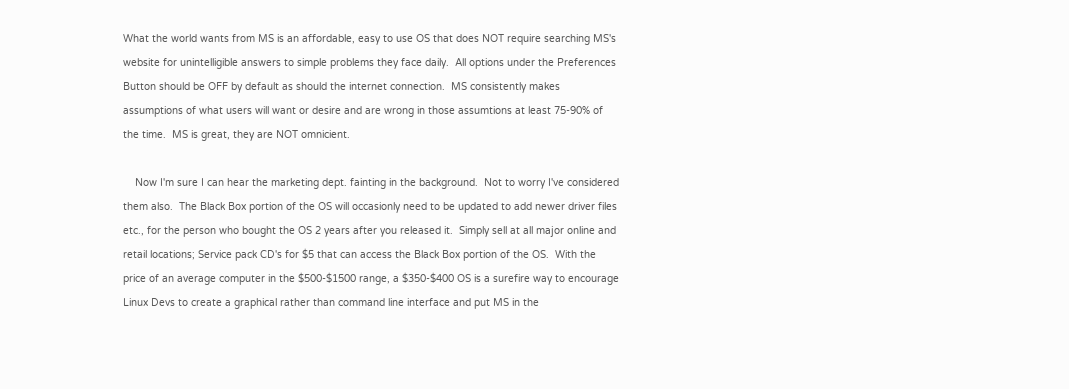What the world wants from MS is an affordable, easy to use OS that does NOT require searching MS's website for unintelligible answers to simple problems they face daily.  All options under the Preferences Button should be OFF by default as should the internet connection.  MS consistently makes assumptions of what users will want or desire and are wrong in those assumtions at least 75-90% of the time.  MS is great, they are NOT omnicient.

    Now I'm sure I can hear the marketing dept. fainting in the background.  Not to worry I've considered them also.  The Black Box portion of the OS will occasionly need to be updated to add newer driver files etc., for the person who bought the OS 2 years after you released it.  Simply sell at all major online and retail locations; Service pack CD's for $5 that can access the Black Box portion of the OS.  With the price of an average computer in the $500-$1500 range, a $350-$400 OS is a surefire way to encourage Linux Devs to create a graphical rather than command line interface and put MS in the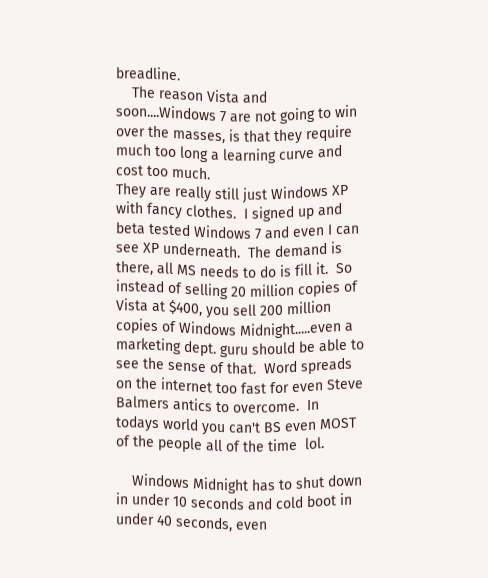breadline.
    The reason Vista and soon....Windows 7 are not going to win over the masses, is that they require much too long a learning curve and cost too much.
They are really still just Windows XP with fancy clothes.  I signed up and beta tested Windows 7 and even I can see XP underneath.  The demand is there, all MS needs to do is fill it.  So instead of selling 20 million copies of Vista at $400, you sell 200 million copies of Windows Midnight.....even a marketing dept. guru should be able to see the sense of that.  Word spreads on the internet too fast for even Steve Balmers antics to overcome.  In todays world you can't BS even MOST of the people all of the time  lol.

    Windows Midnight has to shut down in under 10 seconds and cold boot in under 40 seconds, even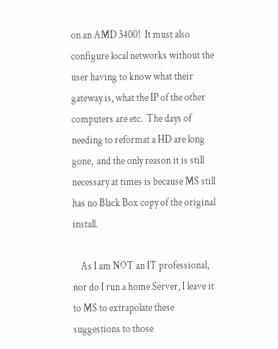on an AMD 3400!  It must also configure local networks without the user having to know what their gateway is, what the IP of the other computers are etc.  The days of needing to reformat a HD are long gone,  and the only reason it is still necessary at times is because MS still has no Black Box copy of the original install.

    As I am NOT an IT professional, nor do I run a home Server, I leave it to MS to extrapolate these suggestions to those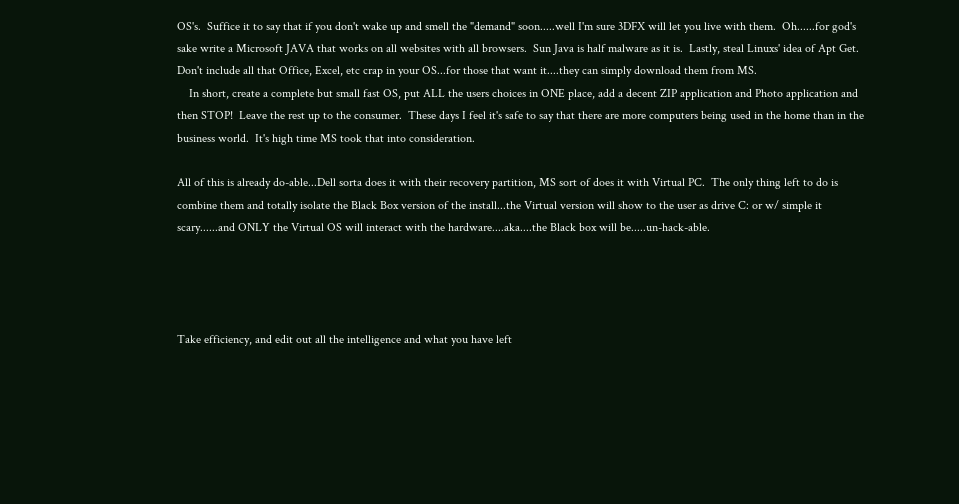OS's.  Suffice it to say that if you don't wake up and smell the "demand" soon.....well I'm sure 3DFX will let you live with them.  Oh......for god's sake write a Microsoft JAVA that works on all websites with all browsers.  Sun Java is half malware as it is.  Lastly, steal Linuxs' idea of Apt Get.   Don't include all that Office, Excel, etc crap in your OS...for those that want it....they can simply download them from MS.
    In short, create a complete but small fast OS, put ALL the users choices in ONE place, add a decent ZIP application and Photo application and then STOP!  Leave the rest up to the consumer.  These days I feel it's safe to say that there are more computers being used in the home than in the business world.  It's high time MS took that into consideration.

All of this is already do-able...Dell sorta does it with their recovery partition, MS sort of does it with Virtual PC.  The only thing left to do is combine them and totally isolate the Black Box version of the install...the Virtual version will show to the user as drive C: or w/ simple it scary......and ONLY the Virtual OS will interact with the hardware....aka....the Black box will be.....un-hack-able.




Take efficiency, and edit out all the intelligence and what you have left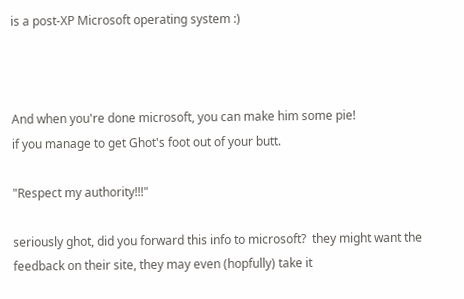is a post-XP Microsoft operating system :)



And when you're done microsoft, you can make him some pie!
if you manage to get Ghot's foot out of your butt.

"Respect my authority!!!"

seriously ghot, did you forward this info to microsoft?  they might want the feedback on their site, they may even (hopfully) take it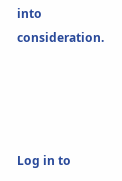into consideration.




Log in to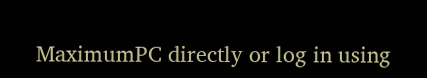MaximumPC directly or log in using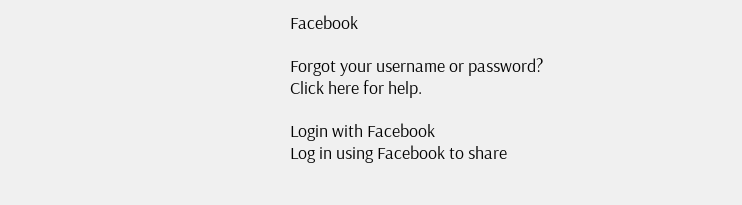Facebook

Forgot your username or password?
Click here for help.

Login with Facebook
Log in using Facebook to share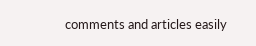comments and articles easily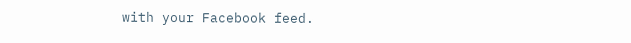with your Facebook feed.